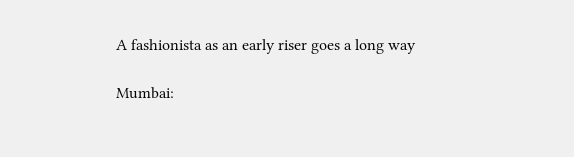A fashionista as an early riser goes a long way

Mumbai: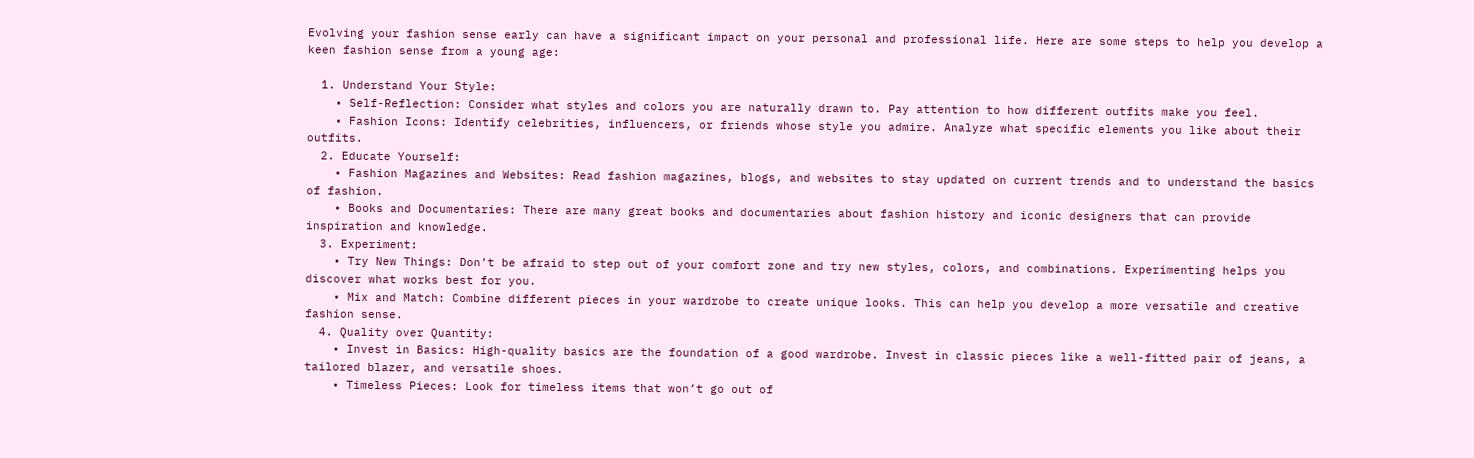Evolving your fashion sense early can have a significant impact on your personal and professional life. Here are some steps to help you develop a keen fashion sense from a young age:

  1. Understand Your Style:
    • Self-Reflection: Consider what styles and colors you are naturally drawn to. Pay attention to how different outfits make you feel.
    • Fashion Icons: Identify celebrities, influencers, or friends whose style you admire. Analyze what specific elements you like about their outfits.
  2. Educate Yourself:
    • Fashion Magazines and Websites: Read fashion magazines, blogs, and websites to stay updated on current trends and to understand the basics of fashion.
    • Books and Documentaries: There are many great books and documentaries about fashion history and iconic designers that can provide inspiration and knowledge.
  3. Experiment:
    • Try New Things: Don’t be afraid to step out of your comfort zone and try new styles, colors, and combinations. Experimenting helps you discover what works best for you.
    • Mix and Match: Combine different pieces in your wardrobe to create unique looks. This can help you develop a more versatile and creative fashion sense.
  4. Quality over Quantity:
    • Invest in Basics: High-quality basics are the foundation of a good wardrobe. Invest in classic pieces like a well-fitted pair of jeans, a tailored blazer, and versatile shoes.
    • Timeless Pieces: Look for timeless items that won’t go out of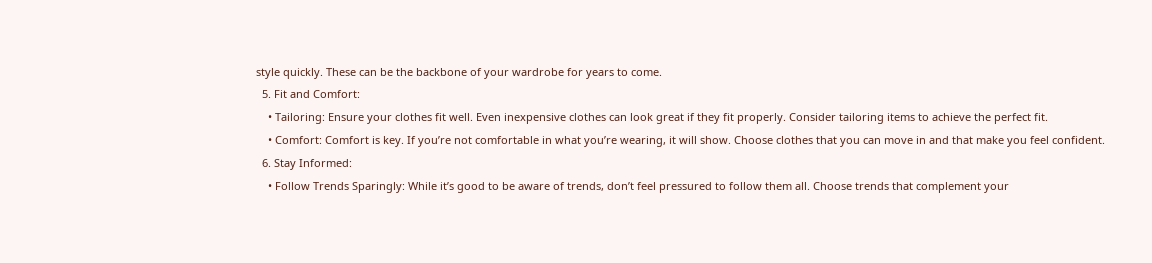style quickly. These can be the backbone of your wardrobe for years to come.
  5. Fit and Comfort:
    • Tailoring: Ensure your clothes fit well. Even inexpensive clothes can look great if they fit properly. Consider tailoring items to achieve the perfect fit.
    • Comfort: Comfort is key. If you’re not comfortable in what you’re wearing, it will show. Choose clothes that you can move in and that make you feel confident.
  6. Stay Informed:
    • Follow Trends Sparingly: While it’s good to be aware of trends, don’t feel pressured to follow them all. Choose trends that complement your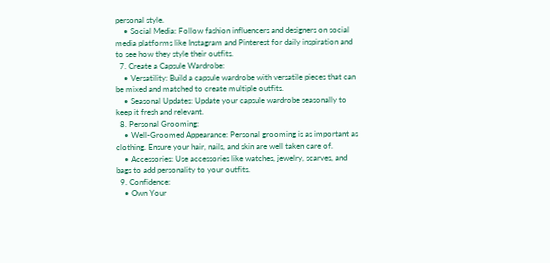personal style.
    • Social Media: Follow fashion influencers and designers on social media platforms like Instagram and Pinterest for daily inspiration and to see how they style their outfits.
  7. Create a Capsule Wardrobe:
    • Versatility: Build a capsule wardrobe with versatile pieces that can be mixed and matched to create multiple outfits.
    • Seasonal Updates: Update your capsule wardrobe seasonally to keep it fresh and relevant.
  8. Personal Grooming:
    • Well-Groomed Appearance: Personal grooming is as important as clothing. Ensure your hair, nails, and skin are well taken care of.
    • Accessories: Use accessories like watches, jewelry, scarves, and bags to add personality to your outfits.
  9. Confidence:
    • Own Your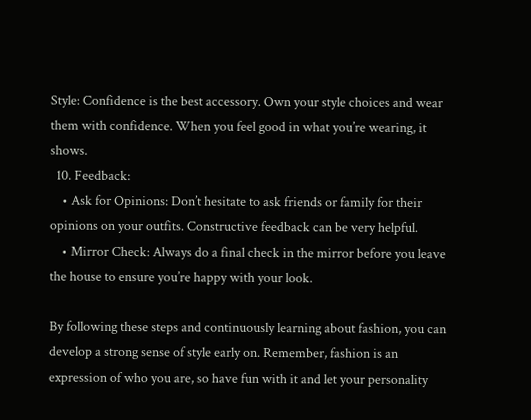Style: Confidence is the best accessory. Own your style choices and wear them with confidence. When you feel good in what you’re wearing, it shows.
  10. Feedback:
    • Ask for Opinions: Don’t hesitate to ask friends or family for their opinions on your outfits. Constructive feedback can be very helpful.
    • Mirror Check: Always do a final check in the mirror before you leave the house to ensure you’re happy with your look.

By following these steps and continuously learning about fashion, you can develop a strong sense of style early on. Remember, fashion is an expression of who you are, so have fun with it and let your personality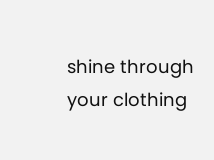shine through your clothing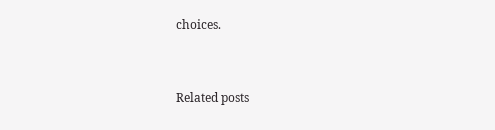choices.


Related posts